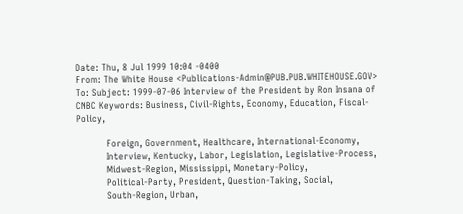Date: Thu, 8 Jul 1999 10:04 -0400
From: The White House <Publications-Admin@PUB.PUB.WHITEHOUSE.GOV> To: Subject: 1999-07-06 Interview of the President by Ron Insana of CNBC Keywords: Business, Civil-Rights, Economy, Education, Fiscal-Policy,

          Foreign, Government, Healthcare, International-Economy,
          Interview, Kentucky, Labor, Legislation, Legislative-Process,
          Midwest-Region, Mississippi, Monetary-Policy,
          Political-Party, President, Question-Taking, Social,
          South-Region, Urban,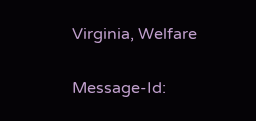Virginia, Welfare

Message-Id: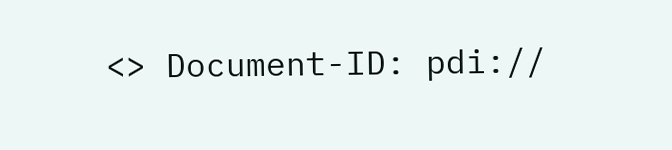<> Document-ID: pdi://